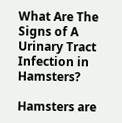What Are The Signs of A Urinary Tract Infection in Hamsters?

Hamsters are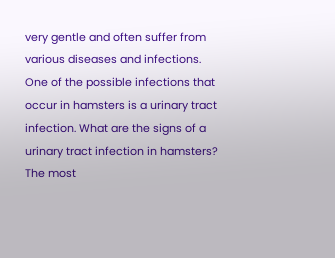very gentle and often suffer from various diseases and infections. One of the possible infections that occur in hamsters is a urinary tract infection. What are the signs of a urinary tract infection in hamsters? The most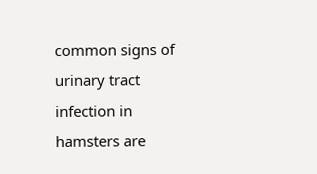common signs of urinary tract infection in hamsters are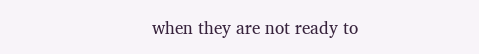when they are not ready to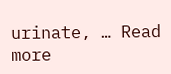urinate, … Read more